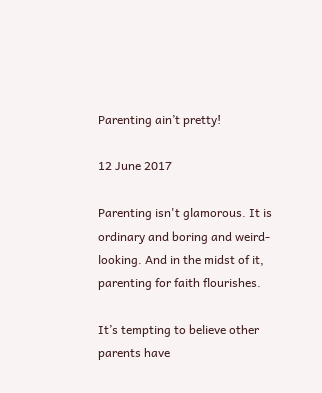Parenting ain’t pretty!

12 June 2017

Parenting isn't glamorous. It is ordinary and boring and weird-looking. And in the midst of it, parenting for faith flourishes.

It’s tempting to believe other parents have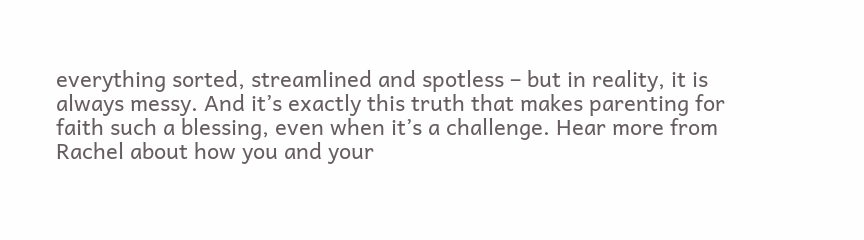everything sorted, streamlined and spotless – but in reality, it is always messy. And it’s exactly this truth that makes parenting for faith such a blessing, even when it’s a challenge. Hear more from Rachel about how you and your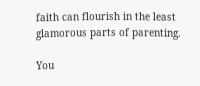faith can flourish in the least glamorous parts of parenting.

You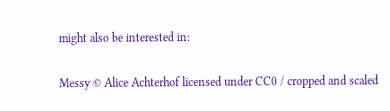might also be interested in:


Messy © Alice Achterhof licensed under CC0 / cropped and scaled